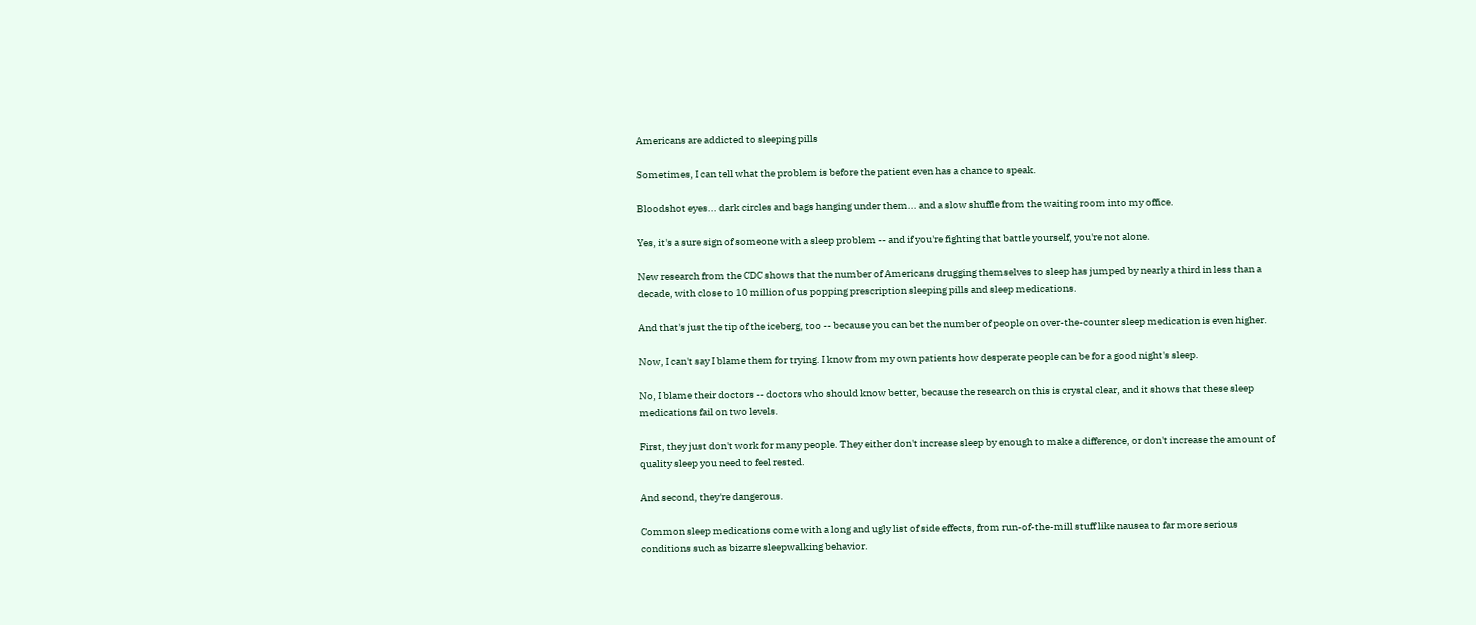Americans are addicted to sleeping pills

Sometimes, I can tell what the problem is before the patient even has a chance to speak.

Bloodshot eyes... dark circles and bags hanging under them... and a slow shuffle from the waiting room into my office.

Yes, it's a sure sign of someone with a sleep problem -- and if you're fighting that battle yourself, you're not alone.

New research from the CDC shows that the number of Americans drugging themselves to sleep has jumped by nearly a third in less than a decade, with close to 10 million of us popping prescription sleeping pills and sleep medications.

And that's just the tip of the iceberg, too -- because you can bet the number of people on over-the-counter sleep medication is even higher.

Now, I can't say I blame them for trying. I know from my own patients how desperate people can be for a good night's sleep.

No, I blame their doctors -- doctors who should know better, because the research on this is crystal clear, and it shows that these sleep medications fail on two levels.

First, they just don't work for many people. They either don't increase sleep by enough to make a difference, or don't increase the amount of quality sleep you need to feel rested.

And second, they're dangerous.

Common sleep medications come with a long and ugly list of side effects, from run-of-the-mill stuff like nausea to far more serious conditions such as bizarre sleepwalking behavior.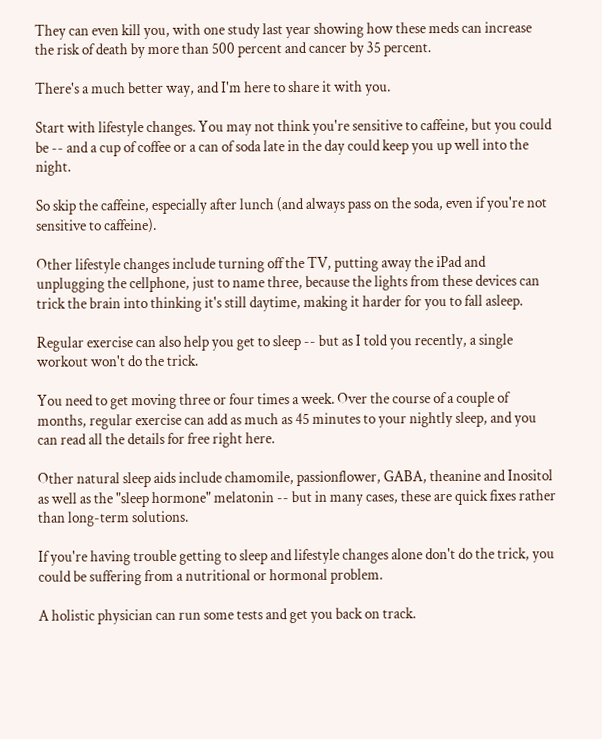They can even kill you, with one study last year showing how these meds can increase the risk of death by more than 500 percent and cancer by 35 percent.

There's a much better way, and I'm here to share it with you.

Start with lifestyle changes. You may not think you're sensitive to caffeine, but you could be -- and a cup of coffee or a can of soda late in the day could keep you up well into the night.

So skip the caffeine, especially after lunch (and always pass on the soda, even if you're not sensitive to caffeine).

Other lifestyle changes include turning off the TV, putting away the iPad and unplugging the cellphone, just to name three, because the lights from these devices can trick the brain into thinking it's still daytime, making it harder for you to fall asleep.

Regular exercise can also help you get to sleep -- but as I told you recently, a single workout won't do the trick.

You need to get moving three or four times a week. Over the course of a couple of months, regular exercise can add as much as 45 minutes to your nightly sleep, and you can read all the details for free right here.

Other natural sleep aids include chamomile, passionflower, GABA, theanine and Inositol as well as the "sleep hormone" melatonin -- but in many cases, these are quick fixes rather than long-term solutions.

If you're having trouble getting to sleep and lifestyle changes alone don't do the trick, you could be suffering from a nutritional or hormonal problem.

A holistic physician can run some tests and get you back on track.